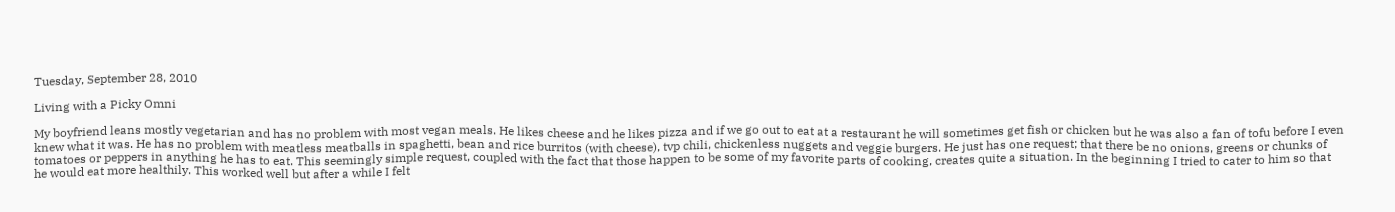Tuesday, September 28, 2010

Living with a Picky Omni

My boyfriend leans mostly vegetarian and has no problem with most vegan meals. He likes cheese and he likes pizza and if we go out to eat at a restaurant he will sometimes get fish or chicken but he was also a fan of tofu before I even knew what it was. He has no problem with meatless meatballs in spaghetti, bean and rice burritos (with cheese), tvp chili, chickenless nuggets and veggie burgers. He just has one request; that there be no onions, greens or chunks of tomatoes or peppers in anything he has to eat. This seemingly simple request, coupled with the fact that those happen to be some of my favorite parts of cooking, creates quite a situation. In the beginning I tried to cater to him so that he would eat more healthily. This worked well but after a while I felt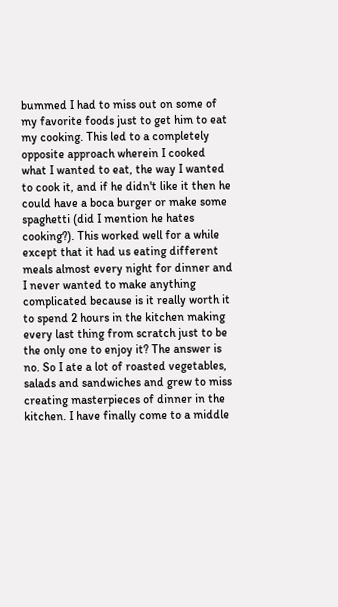bummed I had to miss out on some of my favorite foods just to get him to eat my cooking. This led to a completely opposite approach wherein I cooked what I wanted to eat, the way I wanted to cook it, and if he didn't like it then he could have a boca burger or make some spaghetti (did I mention he hates cooking?). This worked well for a while except that it had us eating different meals almost every night for dinner and I never wanted to make anything complicated because is it really worth it to spend 2 hours in the kitchen making every last thing from scratch just to be the only one to enjoy it? The answer is no. So I ate a lot of roasted vegetables, salads and sandwiches and grew to miss creating masterpieces of dinner in the kitchen. I have finally come to a middle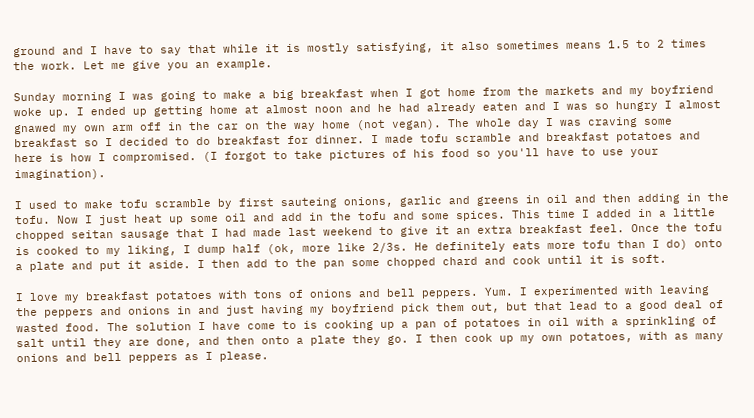ground and I have to say that while it is mostly satisfying, it also sometimes means 1.5 to 2 times the work. Let me give you an example.

Sunday morning I was going to make a big breakfast when I got home from the markets and my boyfriend woke up. I ended up getting home at almost noon and he had already eaten and I was so hungry I almost gnawed my own arm off in the car on the way home (not vegan). The whole day I was craving some breakfast so I decided to do breakfast for dinner. I made tofu scramble and breakfast potatoes and here is how I compromised. (I forgot to take pictures of his food so you'll have to use your imagination).

I used to make tofu scramble by first sauteing onions, garlic and greens in oil and then adding in the tofu. Now I just heat up some oil and add in the tofu and some spices. This time I added in a little chopped seitan sausage that I had made last weekend to give it an extra breakfast feel. Once the tofu is cooked to my liking, I dump half (ok, more like 2/3s. He definitely eats more tofu than I do) onto a plate and put it aside. I then add to the pan some chopped chard and cook until it is soft.

I love my breakfast potatoes with tons of onions and bell peppers. Yum. I experimented with leaving the peppers and onions in and just having my boyfriend pick them out, but that lead to a good deal of wasted food. The solution I have come to is cooking up a pan of potatoes in oil with a sprinkling of salt until they are done, and then onto a plate they go. I then cook up my own potatoes, with as many onions and bell peppers as I please.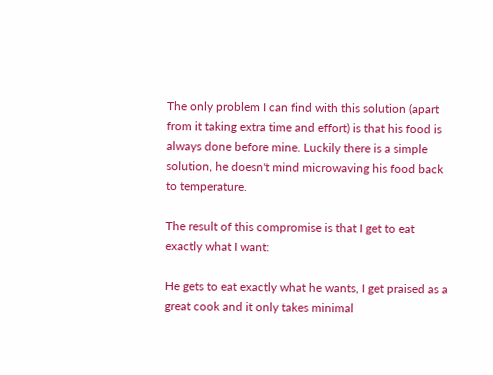The only problem I can find with this solution (apart from it taking extra time and effort) is that his food is always done before mine. Luckily there is a simple solution, he doesn't mind microwaving his food back to temperature.

The result of this compromise is that I get to eat exactly what I want:

He gets to eat exactly what he wants, I get praised as a great cook and it only takes minimal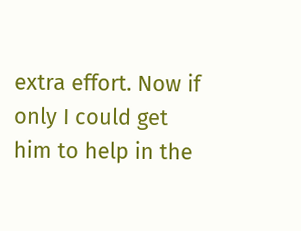extra effort. Now if only I could get him to help in the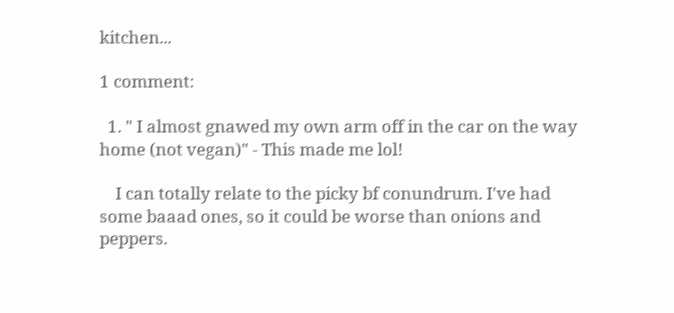kitchen...

1 comment:

  1. " I almost gnawed my own arm off in the car on the way home (not vegan)" - This made me lol!

    I can totally relate to the picky bf conundrum. I've had some baaad ones, so it could be worse than onions and peppers.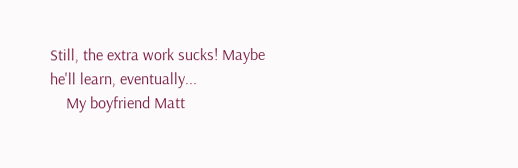Still, the extra work sucks! Maybe he'll learn, eventually...
    My boyfriend Matt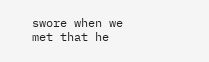swore when we met that he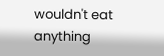wouldn't eat anything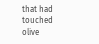that had touched olive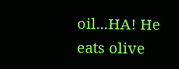oil...HA! He eats olive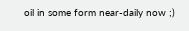oil in some form near-daily now ;)